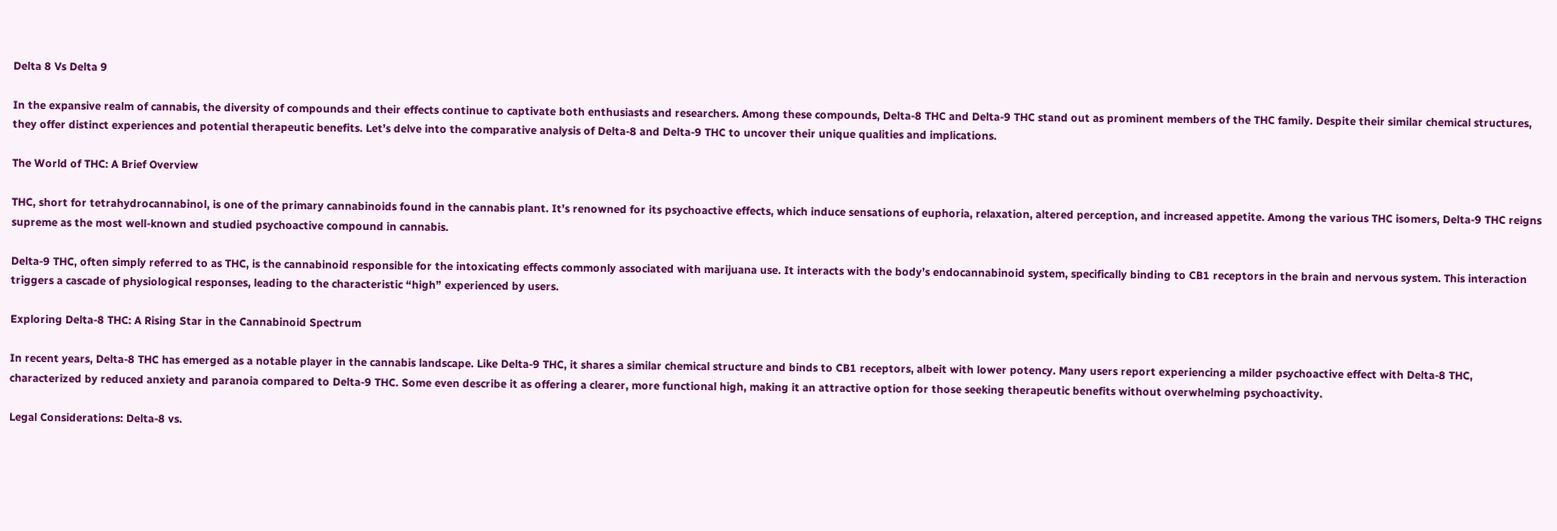Delta 8 Vs Delta 9

In the expansive realm of cannabis, the diversity of compounds and their effects continue to captivate both enthusiasts and researchers. Among these compounds, Delta-8 THC and Delta-9 THC stand out as prominent members of the THC family. Despite their similar chemical structures, they offer distinct experiences and potential therapeutic benefits. Let’s delve into the comparative analysis of Delta-8 and Delta-9 THC to uncover their unique qualities and implications.

The World of THC: A Brief Overview

THC, short for tetrahydrocannabinol, is one of the primary cannabinoids found in the cannabis plant. It’s renowned for its psychoactive effects, which induce sensations of euphoria, relaxation, altered perception, and increased appetite. Among the various THC isomers, Delta-9 THC reigns supreme as the most well-known and studied psychoactive compound in cannabis.

Delta-9 THC, often simply referred to as THC, is the cannabinoid responsible for the intoxicating effects commonly associated with marijuana use. It interacts with the body’s endocannabinoid system, specifically binding to CB1 receptors in the brain and nervous system. This interaction triggers a cascade of physiological responses, leading to the characteristic “high” experienced by users.

Exploring Delta-8 THC: A Rising Star in the Cannabinoid Spectrum

In recent years, Delta-8 THC has emerged as a notable player in the cannabis landscape. Like Delta-9 THC, it shares a similar chemical structure and binds to CB1 receptors, albeit with lower potency. Many users report experiencing a milder psychoactive effect with Delta-8 THC, characterized by reduced anxiety and paranoia compared to Delta-9 THC. Some even describe it as offering a clearer, more functional high, making it an attractive option for those seeking therapeutic benefits without overwhelming psychoactivity.

Legal Considerations: Delta-8 vs.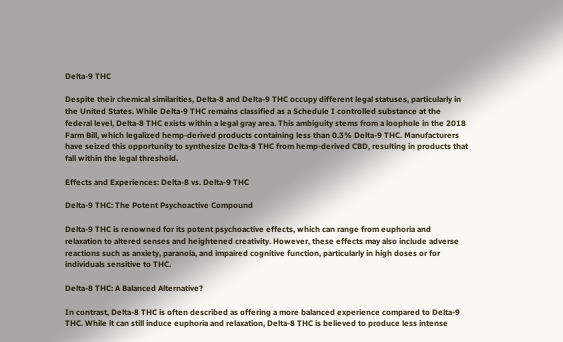Delta-9 THC

Despite their chemical similarities, Delta-8 and Delta-9 THC occupy different legal statuses, particularly in the United States. While Delta-9 THC remains classified as a Schedule I controlled substance at the federal level, Delta-8 THC exists within a legal gray area. This ambiguity stems from a loophole in the 2018 Farm Bill, which legalized hemp-derived products containing less than 0.3% Delta-9 THC. Manufacturers have seized this opportunity to synthesize Delta-8 THC from hemp-derived CBD, resulting in products that fall within the legal threshold.

Effects and Experiences: Delta-8 vs. Delta-9 THC

Delta-9 THC: The Potent Psychoactive Compound

Delta-9 THC is renowned for its potent psychoactive effects, which can range from euphoria and relaxation to altered senses and heightened creativity. However, these effects may also include adverse reactions such as anxiety, paranoia, and impaired cognitive function, particularly in high doses or for individuals sensitive to THC.

Delta-8 THC: A Balanced Alternative?

In contrast, Delta-8 THC is often described as offering a more balanced experience compared to Delta-9 THC. While it can still induce euphoria and relaxation, Delta-8 THC is believed to produce less intense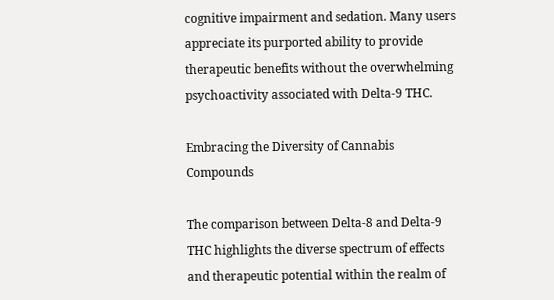cognitive impairment and sedation. Many users appreciate its purported ability to provide therapeutic benefits without the overwhelming psychoactivity associated with Delta-9 THC.

Embracing the Diversity of Cannabis Compounds

The comparison between Delta-8 and Delta-9 THC highlights the diverse spectrum of effects and therapeutic potential within the realm of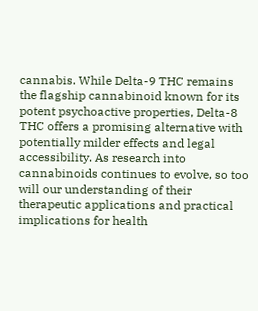cannabis. While Delta-9 THC remains the flagship cannabinoid known for its potent psychoactive properties, Delta-8 THC offers a promising alternative with potentially milder effects and legal accessibility. As research into cannabinoids continues to evolve, so too will our understanding of their therapeutic applications and practical implications for health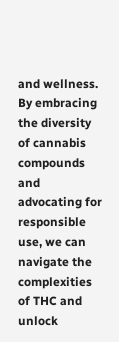and wellness. By embracing the diversity of cannabis compounds and advocating for responsible use, we can navigate the complexities of THC and unlock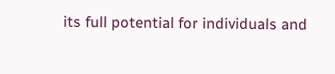its full potential for individuals and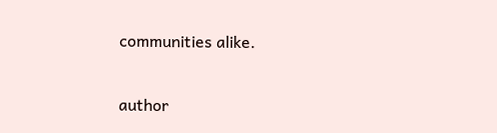communities alike.

author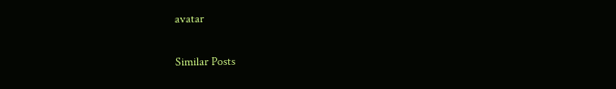avatar

Similar Posts